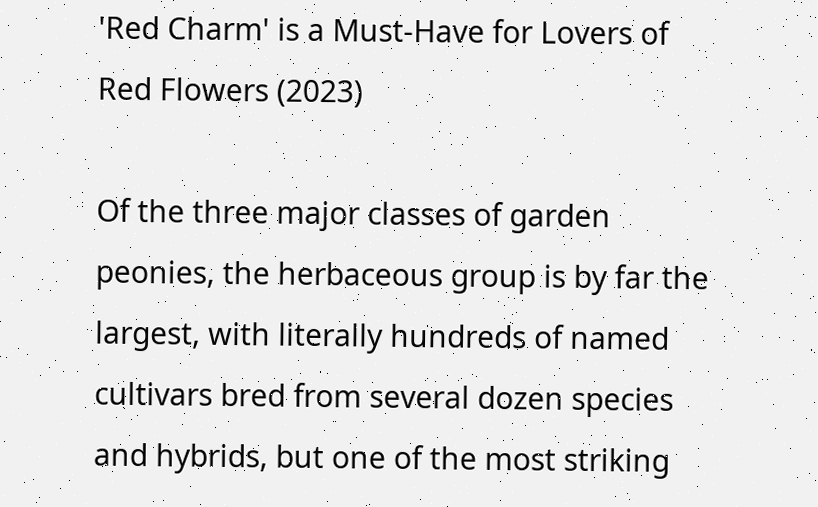'Red Charm' is a Must-Have for Lovers of Red Flowers (2023)

Of the three major classes of garden peonies, the herbaceous group is by far the largest, with literally hundreds of named cultivars bred from several dozen species and hybrids, but one of the most striking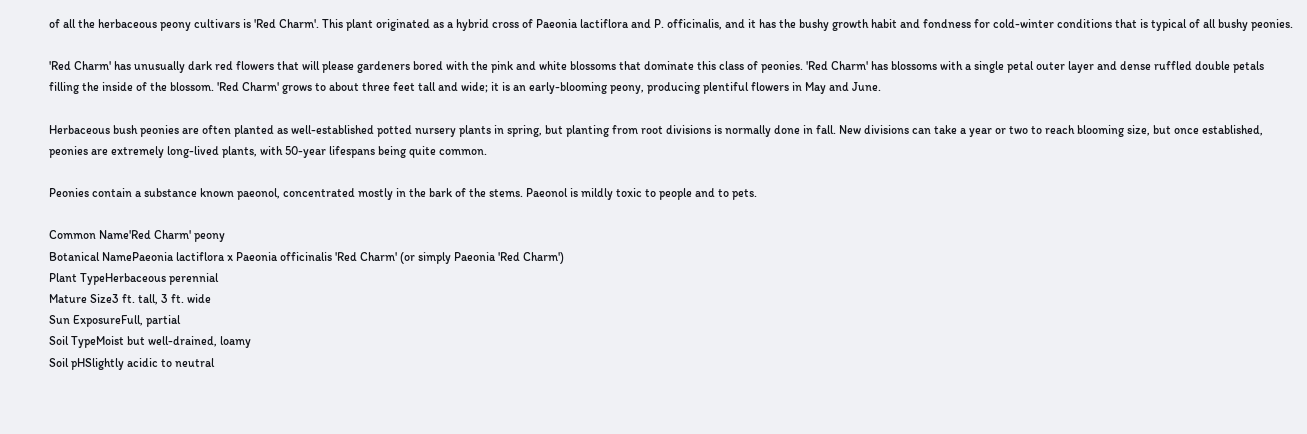of all the herbaceous peony cultivars is 'Red Charm'. This plant originated as a hybrid cross of Paeonia lactiflora and P. officinalis, and it has the bushy growth habit and fondness for cold-winter conditions that is typical of all bushy peonies.

'Red Charm' has unusually dark red flowers that will please gardeners bored with the pink and white blossoms that dominate this class of peonies. 'Red Charm' has blossoms with a single petal outer layer and dense ruffled double petals filling the inside of the blossom. 'Red Charm' grows to about three feet tall and wide; it is an early-blooming peony, producing plentiful flowers in May and June.

Herbaceous bush peonies are often planted as well-established potted nursery plants in spring, but planting from root divisions is normally done in fall. New divisions can take a year or two to reach blooming size, but once established, peonies are extremely long-lived plants, with 50-year lifespans being quite common.

Peonies contain a substance known paeonol, concentrated mostly in the bark of the stems. Paeonol is mildly toxic to people and to pets.

Common Name'Red Charm' peony
Botanical NamePaeonia lactiflora x Paeonia officinalis 'Red Charm' (or simply Paeonia 'Red Charm')
Plant TypeHerbaceous perennial
Mature Size3 ft. tall, 3 ft. wide
Sun ExposureFull, partial
Soil TypeMoist but well-drained, loamy
Soil pHSlightly acidic to neutral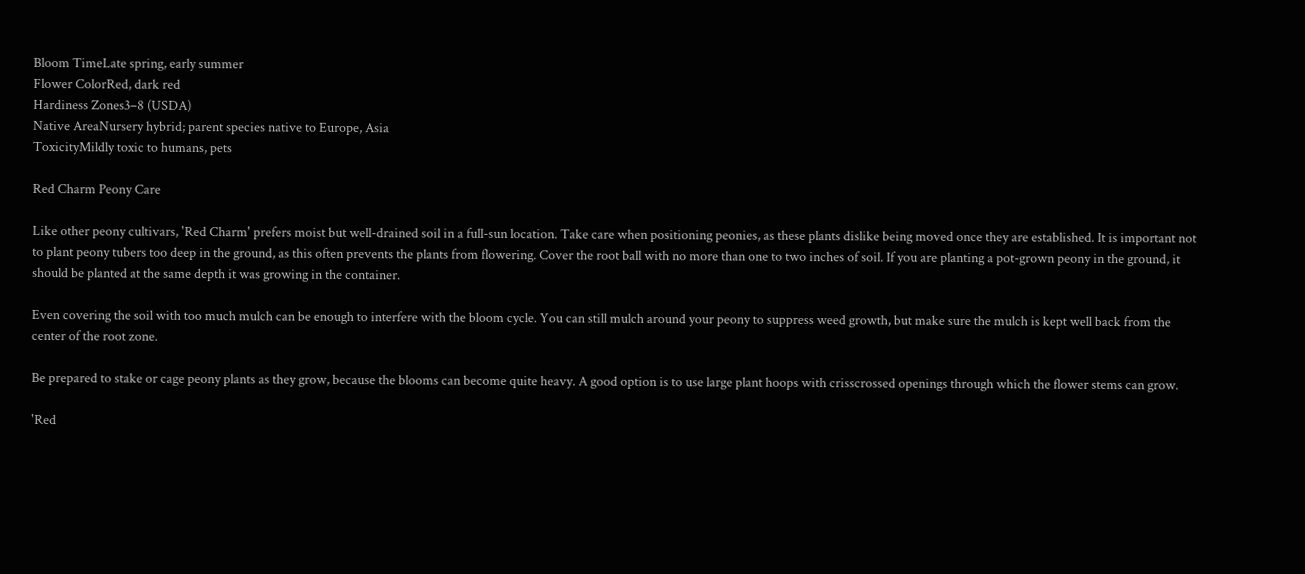Bloom TimeLate spring, early summer
Flower ColorRed, dark red
Hardiness Zones3–8 (USDA)
Native AreaNursery hybrid; parent species native to Europe, Asia
ToxicityMildly toxic to humans, pets

Red Charm Peony Care

Like other peony cultivars, 'Red Charm' prefers moist but well-drained soil in a full-sun location. Take care when positioning peonies, as these plants dislike being moved once they are established. It is important not to plant peony tubers too deep in the ground, as this often prevents the plants from flowering. Cover the root ball with no more than one to two inches of soil. If you are planting a pot-grown peony in the ground, it should be planted at the same depth it was growing in the container.

Even covering the soil with too much mulch can be enough to interfere with the bloom cycle. You can still mulch around your peony to suppress weed growth, but make sure the mulch is kept well back from the center of the root zone.

Be prepared to stake or cage peony plants as they grow, because the blooms can become quite heavy. A good option is to use large plant hoops with crisscrossed openings through which the flower stems can grow.

'Red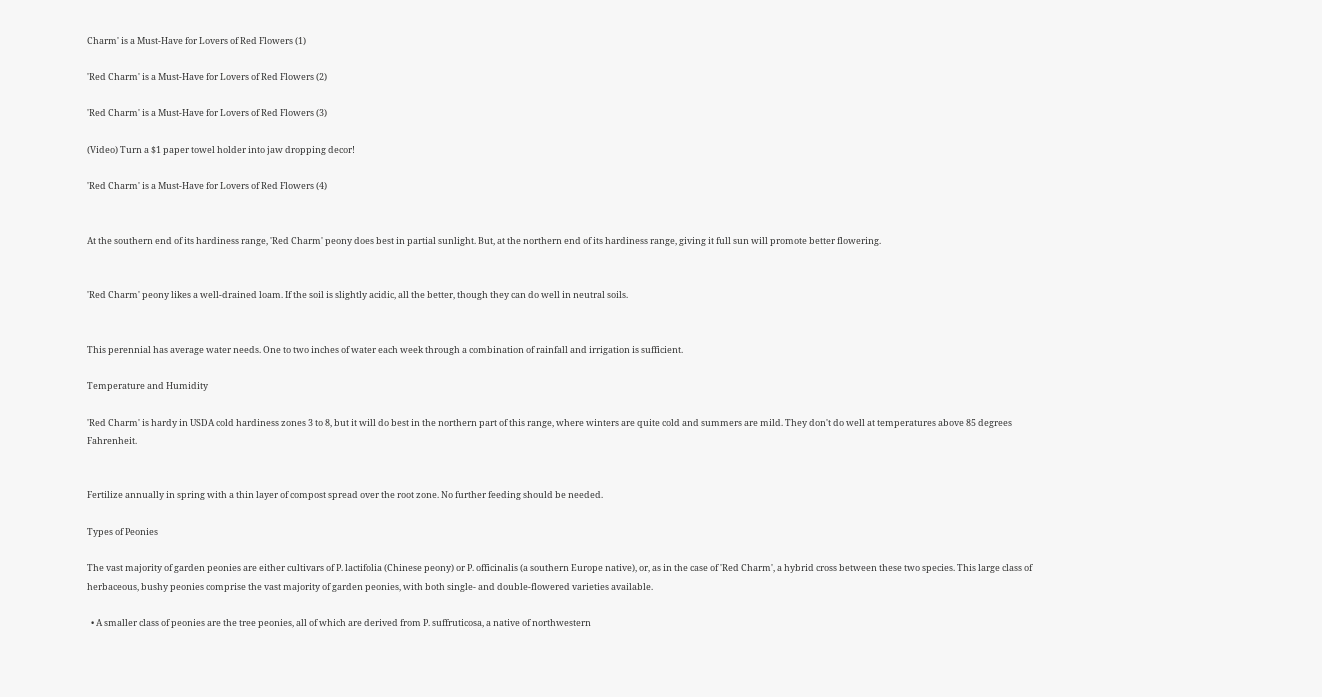Charm' is a Must-Have for Lovers of Red Flowers (1)

'Red Charm' is a Must-Have for Lovers of Red Flowers (2)

'Red Charm' is a Must-Have for Lovers of Red Flowers (3)

(Video) Turn a $1 paper towel holder into jaw dropping decor!

'Red Charm' is a Must-Have for Lovers of Red Flowers (4)


At the southern end of its hardiness range, 'Red Charm' peony does best in partial sunlight. But, at the northern end of its hardiness range, giving it full sun will promote better flowering.


'Red Charm' peony likes a well-drained loam. If the soil is slightly acidic, all the better, though they can do well in neutral soils.


This perennial has average water needs. One to two inches of water each week through a combination of rainfall and irrigation is sufficient.

Temperature and Humidity

'Red Charm' is hardy in USDA cold hardiness zones 3 to 8, but it will do best in the northern part of this range, where winters are quite cold and summers are mild. They don't do well at temperatures above 85 degrees Fahrenheit.


Fertilize annually in spring with a thin layer of compost spread over the root zone. No further feeding should be needed.

Types of Peonies

The vast majority of garden peonies are either cultivars of P. lactifolia (Chinese peony) or P. officinalis (a southern Europe native), or, as in the case of 'Red Charm', a hybrid cross between these two species. This large class of herbaceous, bushy peonies comprise the vast majority of garden peonies, with both single- and double-flowered varieties available.

  • A smaller class of peonies are the tree peonies, all of which are derived from P. suffruticosa, a native of northwestern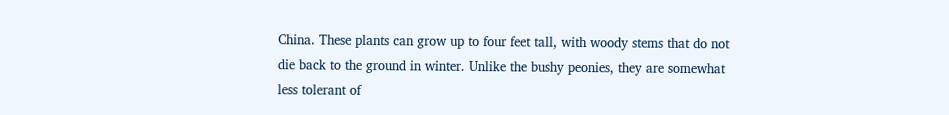China. These plants can grow up to four feet tall, with woody stems that do not die back to the ground in winter. Unlike the bushy peonies, they are somewhat less tolerant of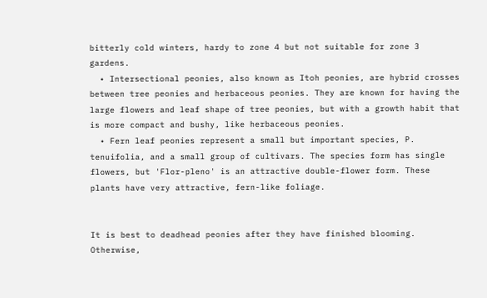bitterly cold winters, hardy to zone 4 but not suitable for zone 3 gardens.
  • Intersectional peonies, also known as Itoh peonies, are hybrid crosses between tree peonies and herbaceous peonies. They are known for having the large flowers and leaf shape of tree peonies, but with a growth habit that is more compact and bushy, like herbaceous peonies.
  • Fern leaf peonies represent a small but important species, P. tenuifolia, and a small group of cultivars. The species form has single flowers, but 'Flor-pleno' is an attractive double-flower form. These plants have very attractive, fern-like foliage.


It is best to deadhead peonies after they have finished blooming. Otherwise,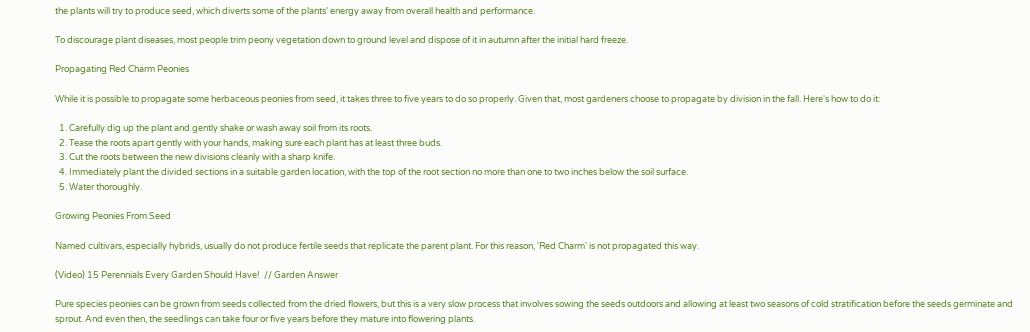the plants will try to produce seed, which diverts some of the plants' energy away from overall health and performance.

To discourage plant diseases, most people trim peony vegetation down to ground level and dispose of it in autumn after the initial hard freeze.

Propagating Red Charm Peonies

While it is possible to propagate some herbaceous peonies from seed, it takes three to five years to do so properly. Given that, most gardeners choose to propagate by division in the fall. Here's how to do it:

  1. Carefully dig up the plant and gently shake or wash away soil from its roots.
  2. Tease the roots apart gently with your hands, making sure each plant has at least three buds.
  3. Cut the roots between the new divisions cleanly with a sharp knife.
  4. Immediately plant the divided sections in a suitable garden location, with the top of the root section no more than one to two inches below the soil surface.
  5. Water thoroughly.

Growing Peonies From Seed

Named cultivars, especially hybrids, usually do not produce fertile seeds that replicate the parent plant. For this reason, 'Red Charm' is not propagated this way.

(Video) 15 Perennials Every Garden Should Have!  // Garden Answer

Pure species peonies can be grown from seeds collected from the dried flowers, but this is a very slow process that involves sowing the seeds outdoors and allowing at least two seasons of cold stratification before the seeds germinate and sprout. And even then, the seedlings can take four or five years before they mature into flowering plants.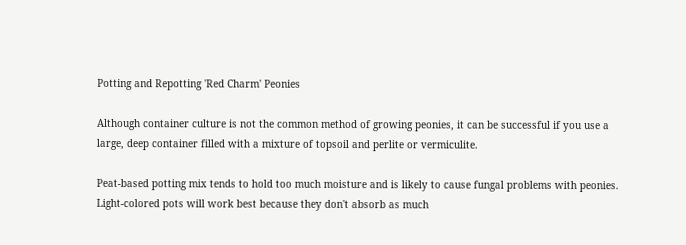Potting and Repotting 'Red Charm' Peonies

Although container culture is not the common method of growing peonies, it can be successful if you use a large, deep container filled with a mixture of topsoil and perlite or vermiculite.

Peat-based potting mix tends to hold too much moisture and is likely to cause fungal problems with peonies. Light-colored pots will work best because they don't absorb as much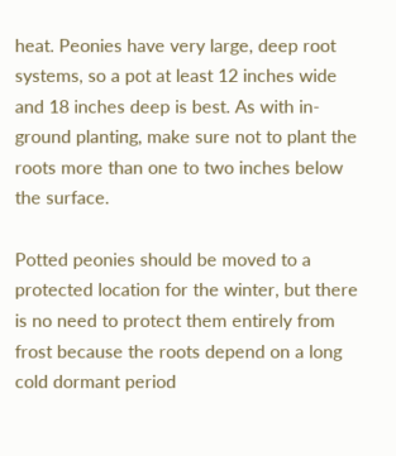heat. Peonies have very large, deep root systems, so a pot at least 12 inches wide and 18 inches deep is best. As with in-ground planting, make sure not to plant the roots more than one to two inches below the surface.

Potted peonies should be moved to a protected location for the winter, but there is no need to protect them entirely from frost because the roots depend on a long cold dormant period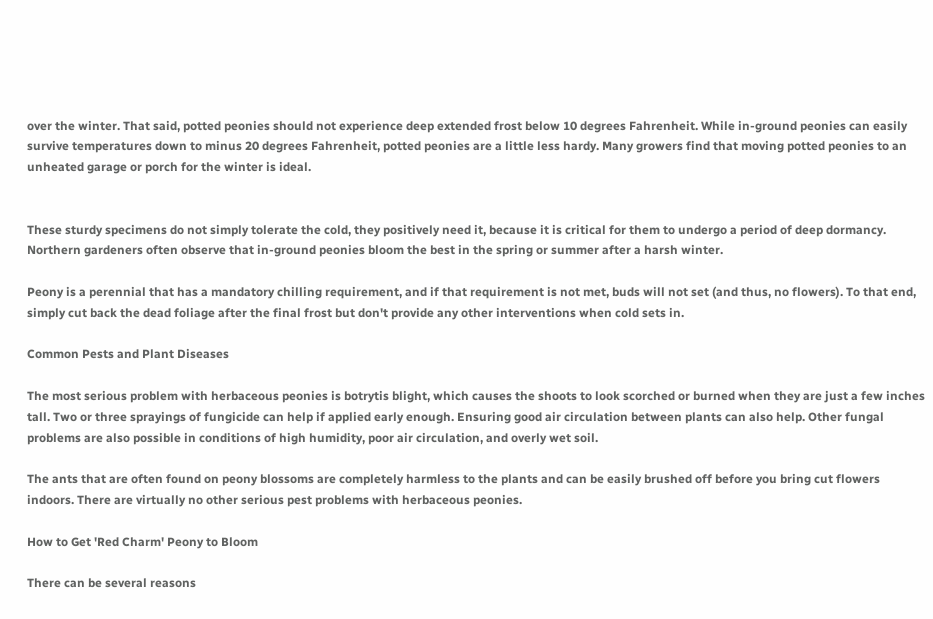over the winter. That said, potted peonies should not experience deep extended frost below 10 degrees Fahrenheit. While in-ground peonies can easily survive temperatures down to minus 20 degrees Fahrenheit, potted peonies are a little less hardy. Many growers find that moving potted peonies to an unheated garage or porch for the winter is ideal.


These sturdy specimens do not simply tolerate the cold, they positively need it, because it is critical for them to undergo a period of deep dormancy. Northern gardeners often observe that in-ground peonies bloom the best in the spring or summer after a harsh winter.

Peony is a perennial that has a mandatory chilling requirement, and if that requirement is not met, buds will not set (and thus, no flowers). To that end, simply cut back the dead foliage after the final frost but don't provide any other interventions when cold sets in.

Common Pests and Plant Diseases

The most serious problem with herbaceous peonies is botrytis blight, which causes the shoots to look scorched or burned when they are just a few inches tall. Two or three sprayings of fungicide can help if applied early enough. Ensuring good air circulation between plants can also help. Other fungal problems are also possible in conditions of high humidity, poor air circulation, and overly wet soil.

The ants that are often found on peony blossoms are completely harmless to the plants and can be easily brushed off before you bring cut flowers indoors. There are virtually no other serious pest problems with herbaceous peonies.

How to Get 'Red Charm' Peony to Bloom

There can be several reasons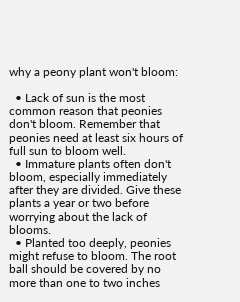why a peony plant won't bloom:

  • Lack of sun is the most common reason that peonies don't bloom. Remember that peonies need at least six hours of full sun to bloom well.
  • Immature plants often don't bloom, especially immediately after they are divided. Give these plants a year or two before worrying about the lack of blooms.
  • Planted too deeply, peonies might refuse to bloom. The root ball should be covered by no more than one to two inches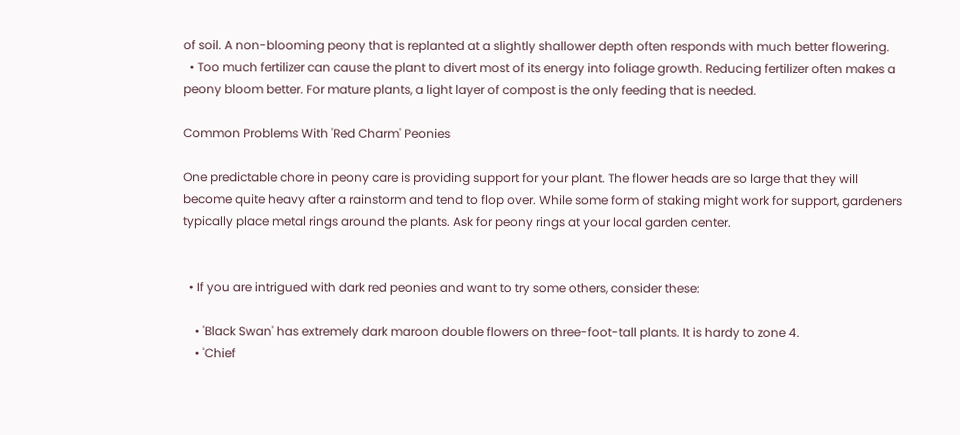of soil. A non-blooming peony that is replanted at a slightly shallower depth often responds with much better flowering.
  • Too much fertilizer can cause the plant to divert most of its energy into foliage growth. Reducing fertilizer often makes a peony bloom better. For mature plants, a light layer of compost is the only feeding that is needed.

Common Problems With 'Red Charm' Peonies

One predictable chore in peony care is providing support for your plant. The flower heads are so large that they will become quite heavy after a rainstorm and tend to flop over. While some form of staking might work for support, gardeners typically place metal rings around the plants. Ask for peony rings at your local garden center.


  • If you are intrigued with dark red peonies and want to try some others, consider these:

    • 'Black Swan' has extremely dark maroon double flowers on three-foot-tall plants. It is hardy to zone 4.
    • 'Chief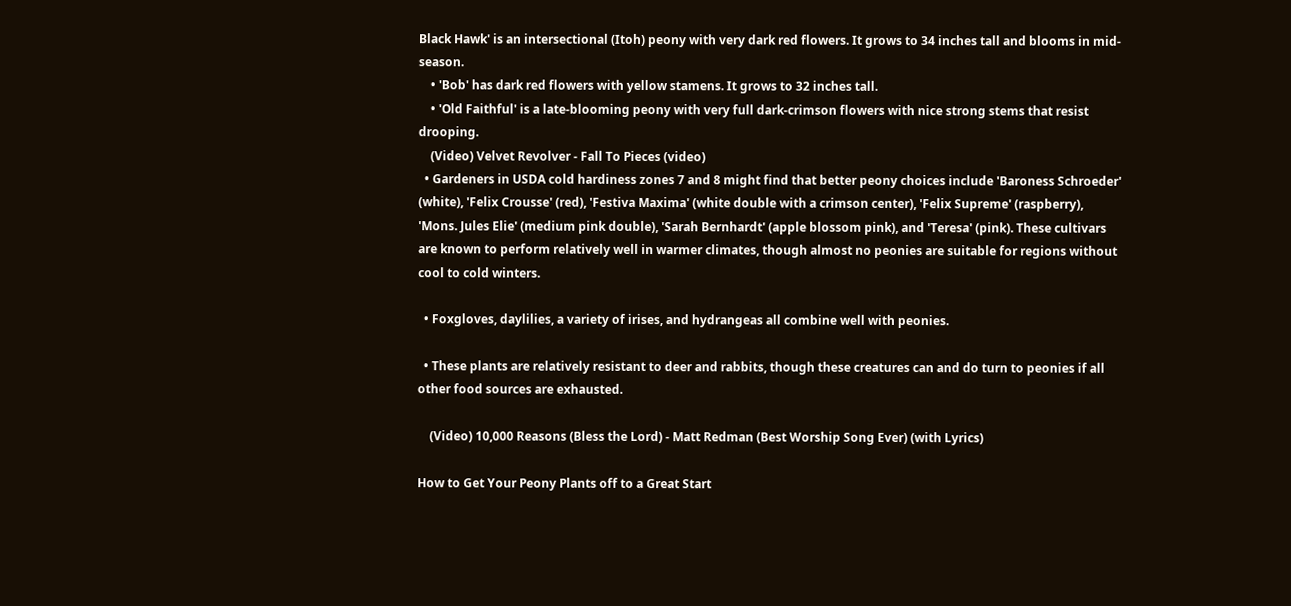Black Hawk' is an intersectional (Itoh) peony with very dark red flowers. It grows to 34 inches tall and blooms in mid-season.
    • 'Bob' has dark red flowers with yellow stamens. It grows to 32 inches tall.
    • 'Old Faithful' is a late-blooming peony with very full dark-crimson flowers with nice strong stems that resist drooping.
    (Video) Velvet Revolver - Fall To Pieces (video)
  • Gardeners in USDA cold hardiness zones 7 and 8 might find that better peony choices include 'Baroness Schroeder' (white), 'Felix Crousse' (red), 'Festiva Maxima' (white double with a crimson center), 'Felix Supreme' (raspberry), 'Mons. Jules Elie' (medium pink double), 'Sarah Bernhardt' (apple blossom pink), and 'Teresa' (pink). These cultivars are known to perform relatively well in warmer climates, though almost no peonies are suitable for regions without cool to cold winters.

  • Foxgloves, daylilies, a variety of irises, and hydrangeas all combine well with peonies.

  • These plants are relatively resistant to deer and rabbits, though these creatures can and do turn to peonies if all other food sources are exhausted.

    (Video) 10,000 Reasons (Bless the Lord) - Matt Redman (Best Worship Song Ever) (with Lyrics)

How to Get Your Peony Plants off to a Great Start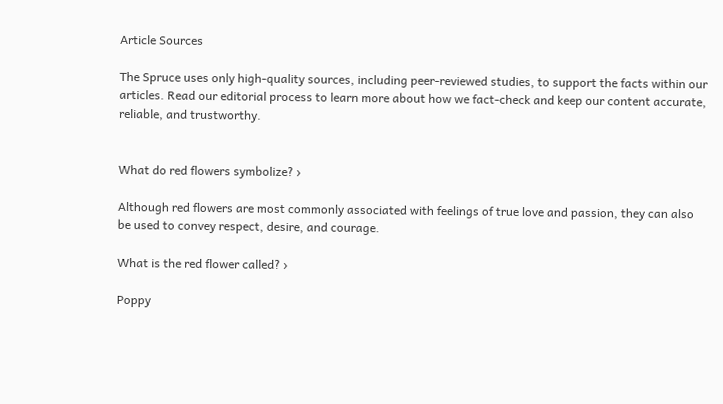Article Sources

The Spruce uses only high-quality sources, including peer-reviewed studies, to support the facts within our articles. Read our editorial process to learn more about how we fact-check and keep our content accurate, reliable, and trustworthy.


What do red flowers symbolize? ›

Although red flowers are most commonly associated with feelings of true love and passion, they can also be used to convey respect, desire, and courage.

What is the red flower called? ›

Poppy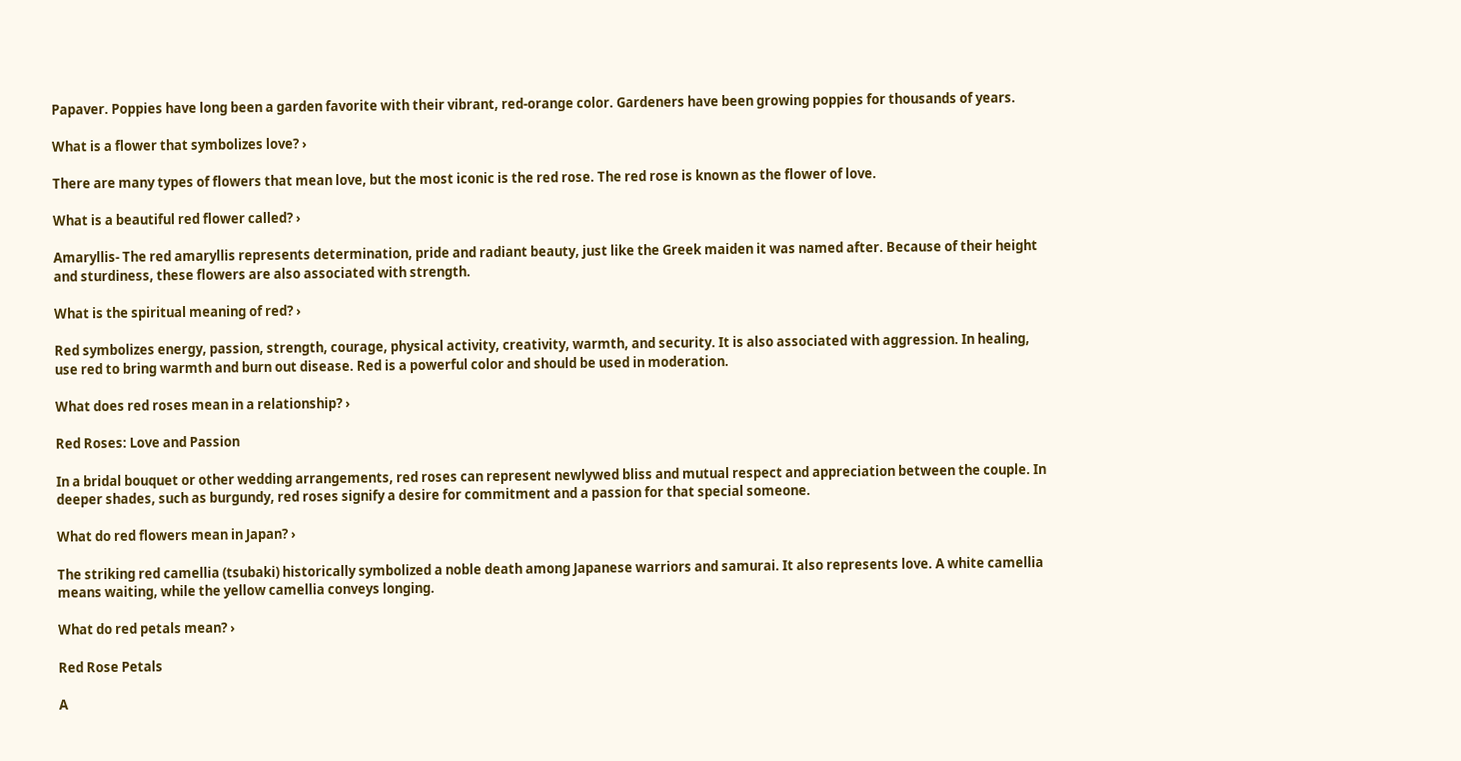Papaver. Poppies have long been a garden favorite with their vibrant, red-orange color. Gardeners have been growing poppies for thousands of years.

What is a flower that symbolizes love? ›

There are many types of flowers that mean love, but the most iconic is the red rose. The red rose is known as the flower of love.

What is a beautiful red flower called? ›

Amaryllis- The red amaryllis represents determination, pride and radiant beauty, just like the Greek maiden it was named after. Because of their height and sturdiness, these flowers are also associated with strength.

What is the spiritual meaning of red? ›

Red symbolizes energy, passion, strength, courage, physical activity, creativity, warmth, and security. It is also associated with aggression. In healing, use red to bring warmth and burn out disease. Red is a powerful color and should be used in moderation.

What does red roses mean in a relationship? ›

Red Roses: Love and Passion

In a bridal bouquet or other wedding arrangements, red roses can represent newlywed bliss and mutual respect and appreciation between the couple. In deeper shades, such as burgundy, red roses signify a desire for commitment and a passion for that special someone.

What do red flowers mean in Japan? ›

The striking red camellia (tsubaki) historically symbolized a noble death among Japanese warriors and samurai. It also represents love. A white camellia means waiting, while the yellow camellia conveys longing.

What do red petals mean? ›

Red Rose Petals

A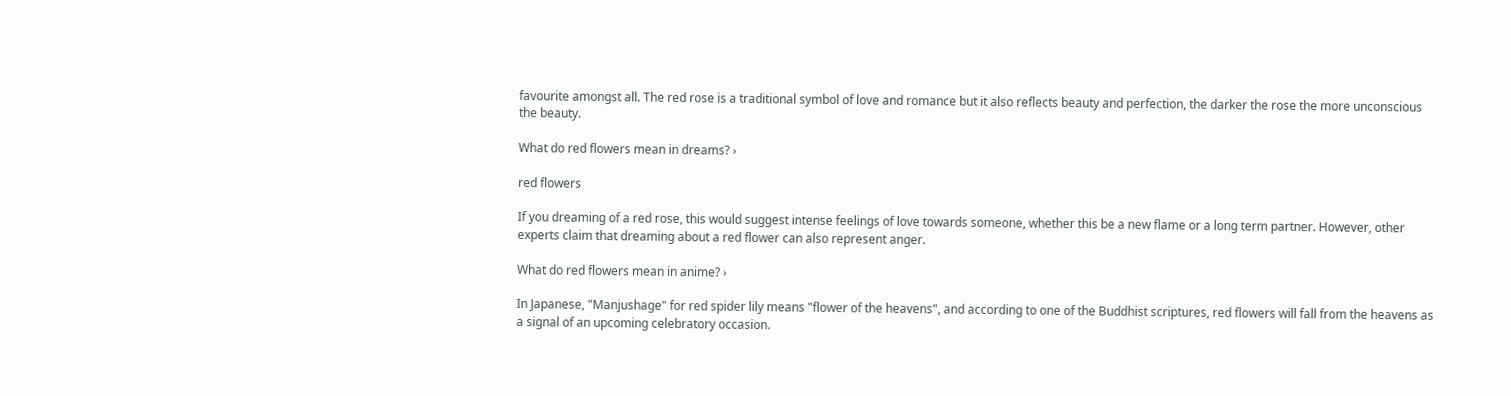favourite amongst all. The red rose is a traditional symbol of love and romance but it also reflects beauty and perfection, the darker the rose the more unconscious the beauty.

What do red flowers mean in dreams? ›

red flowers

If you dreaming of a red rose, this would suggest intense feelings of love towards someone, whether this be a new flame or a long term partner. However, other experts claim that dreaming about a red flower can also represent anger.

What do red flowers mean in anime? ›

In Japanese, "Manjushage" for red spider lily means "flower of the heavens", and according to one of the Buddhist scriptures, red flowers will fall from the heavens as a signal of an upcoming celebratory occasion.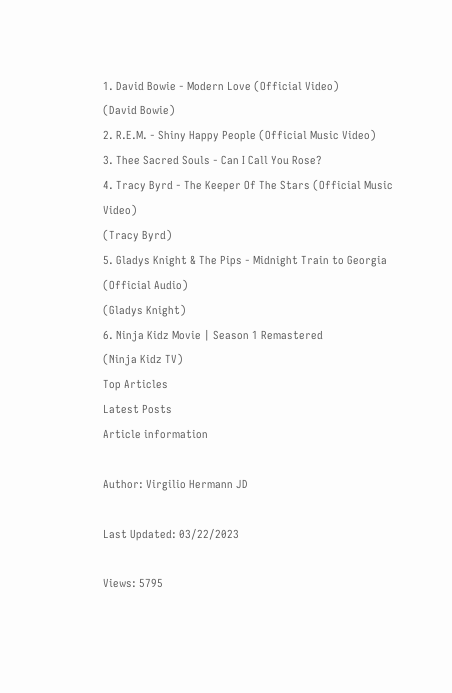1. David Bowie - Modern Love (Official Video)
(David Bowie)
2. R.E.M. - Shiny Happy People (Official Music Video)
3. Thee Sacred Souls - Can I Call You Rose?
4. Tracy Byrd - The Keeper Of The Stars (Official Music Video)
(Tracy Byrd)
5. Gladys Knight & The Pips - Midnight Train to Georgia (Official Audio)
(Gladys Knight)
6. Ninja Kidz Movie | Season 1 Remastered
(Ninja Kidz TV)
Top Articles
Latest Posts
Article information

Author: Virgilio Hermann JD

Last Updated: 03/22/2023

Views: 5795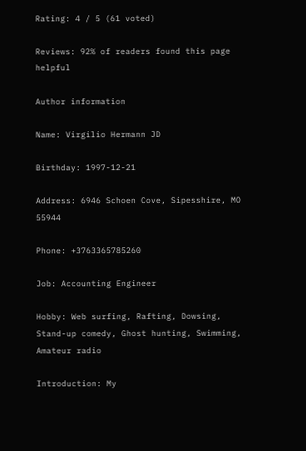Rating: 4 / 5 (61 voted)

Reviews: 92% of readers found this page helpful

Author information

Name: Virgilio Hermann JD

Birthday: 1997-12-21

Address: 6946 Schoen Cove, Sipesshire, MO 55944

Phone: +3763365785260

Job: Accounting Engineer

Hobby: Web surfing, Rafting, Dowsing, Stand-up comedy, Ghost hunting, Swimming, Amateur radio

Introduction: My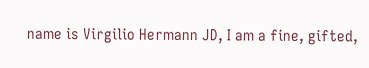name is Virgilio Hermann JD, I am a fine, gifted,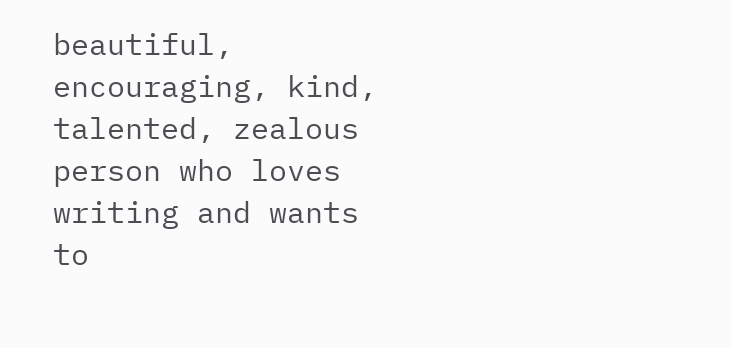beautiful, encouraging, kind, talented, zealous person who loves writing and wants to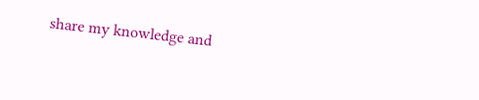share my knowledge and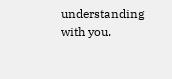understanding with you.